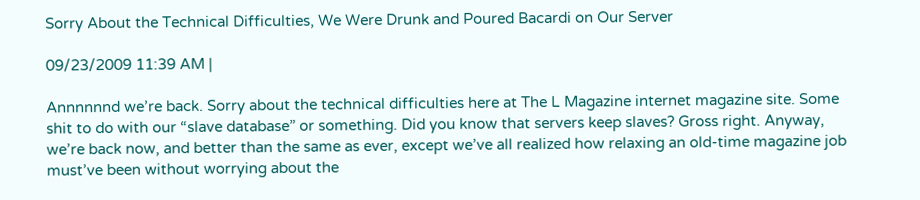Sorry About the Technical Difficulties, We Were Drunk and Poured Bacardi on Our Server

09/23/2009 11:39 AM |

Annnnnnd we’re back. Sorry about the technical difficulties here at The L Magazine internet magazine site. Some shit to do with our “slave database” or something. Did you know that servers keep slaves? Gross right. Anyway, we’re back now, and better than the same as ever, except we’ve all realized how relaxing an old-time magazine job must’ve been without worrying about the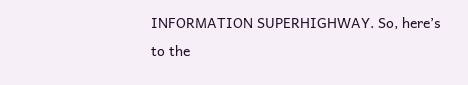INFORMATION SUPERHIGHWAY. So, here’s to the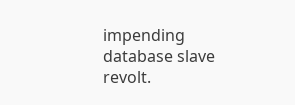impending database slave revolt.